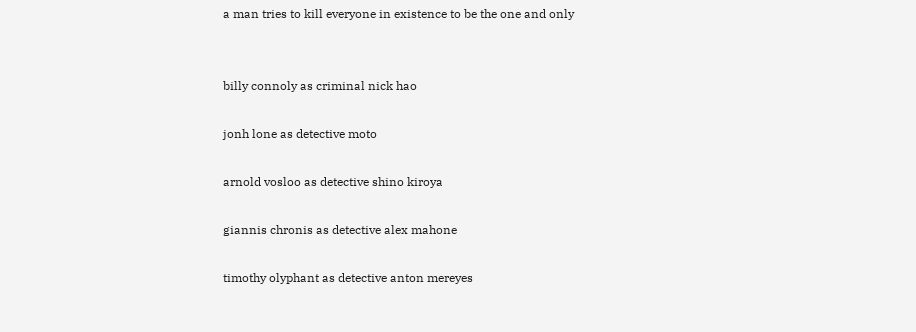a man tries to kill everyone in existence to be the one and only


billy connoly as criminal nick hao

jonh lone as detective moto

arnold vosloo as detective shino kiroya

giannis chronis as detective alex mahone

timothy olyphant as detective anton mereyes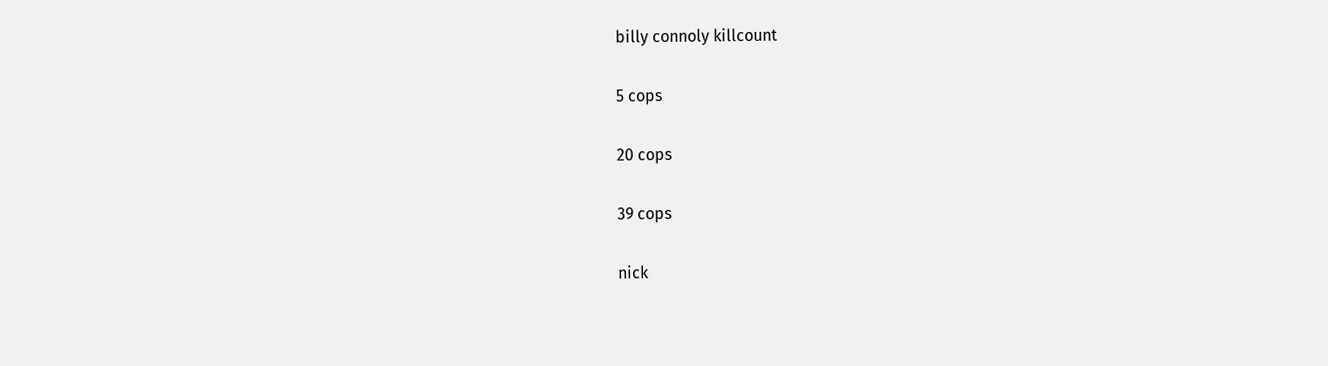billy connoly killcount

5 cops

20 cops

39 cops

nick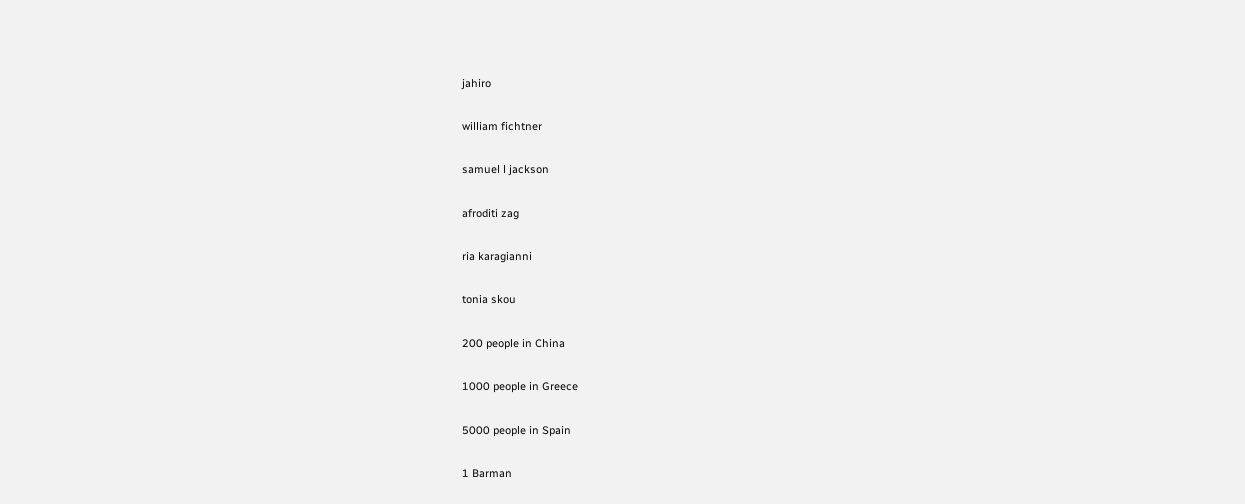jahiro

william fichtner

samuel l jackson

afroditi zag

ria karagianni

tonia skou

200 people in China

1000 people in Greece

5000 people in Spain

1 Barman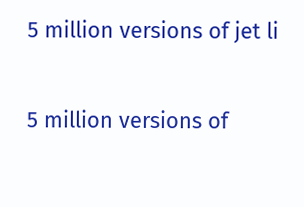5 million versions of jet li

5 million versions of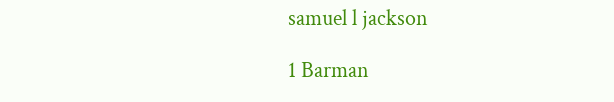samuel l jackson

1 Barman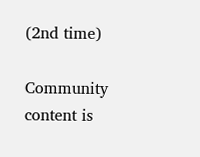(2nd time)

Community content is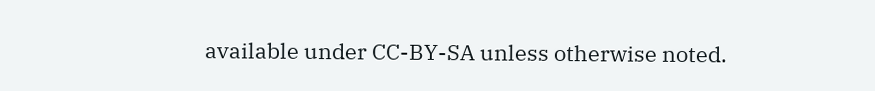available under CC-BY-SA unless otherwise noted.